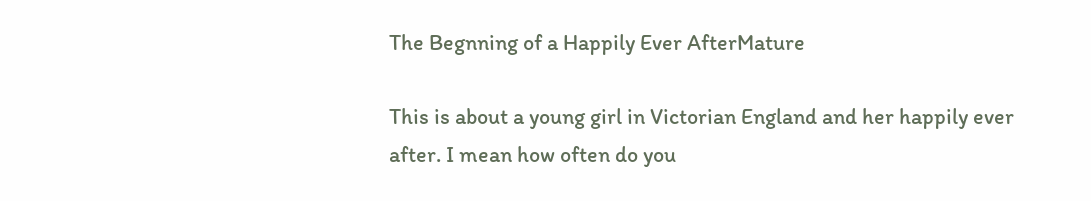The Begnning of a Happily Ever AfterMature

This is about a young girl in Victorian England and her happily ever after. I mean how often do you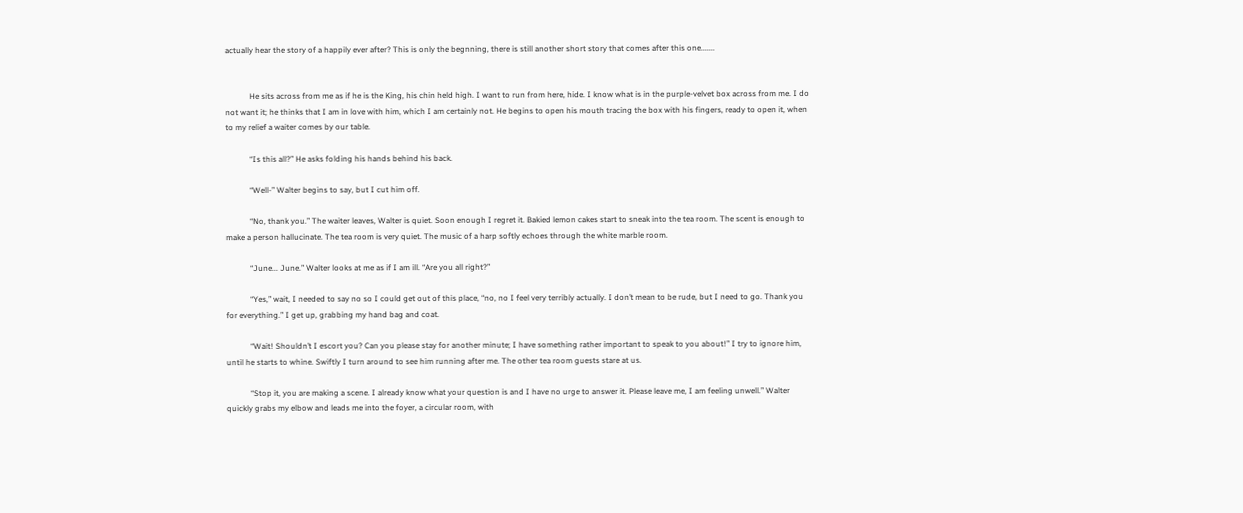actually hear the story of a happily ever after? This is only the begnning, there is still another short story that comes after this one.......


            He sits across from me as if he is the King, his chin held high. I want to run from here, hide. I know what is in the purple-velvet box across from me. I do not want it; he thinks that I am in love with him, which I am certainly not. He begins to open his mouth tracing the box with his fingers, ready to open it, when to my relief a waiter comes by our table.

            “Is this all?” He asks folding his hands behind his back.

            “Well-” Walter begins to say, but I cut him off.

            “No, thank you.” The waiter leaves, Walter is quiet. Soon enough I regret it. Bakied lemon cakes start to sneak into the tea room. The scent is enough to make a person hallucinate. The tea room is very quiet. The music of a harp softly echoes through the white marble room.

            “June... June.” Walter looks at me as if I am ill. “Are you all right?”

            “Yes,” wait, I needed to say no so I could get out of this place, “no, no I feel very terribly actually. I don’t mean to be rude, but I need to go. Thank you for everything.” I get up, grabbing my hand bag and coat.

            “Wait! Shouldn’t I escort you? Can you please stay for another minute; I have something rather important to speak to you about!” I try to ignore him, until he starts to whine. Swiftly I turn around to see him running after me. The other tea room guests stare at us.

            “Stop it, you are making a scene. I already know what your question is and I have no urge to answer it. Please leave me, I am feeling unwell.” Walter quickly grabs my elbow and leads me into the foyer, a circular room, with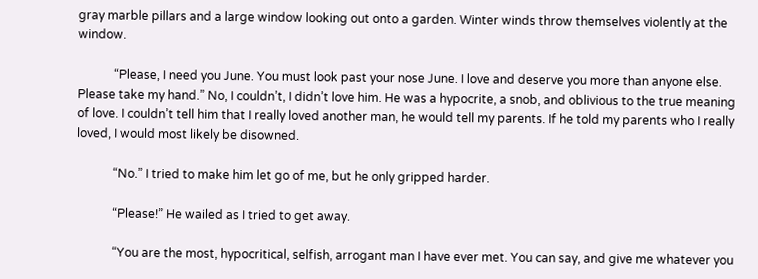gray marble pillars and a large window looking out onto a garden. Winter winds throw themselves violently at the window.

            “Please, I need you June. You must look past your nose June. I love and deserve you more than anyone else. Please take my hand.” No, I couldn’t, I didn’t love him. He was a hypocrite, a snob, and oblivious to the true meaning of love. I couldn’t tell him that I really loved another man, he would tell my parents. If he told my parents who I really loved, I would most likely be disowned.

            “No.” I tried to make him let go of me, but he only gripped harder.

            “Please!” He wailed as I tried to get away.

            “You are the most, hypocritical, selfish, arrogant man I have ever met. You can say, and give me whatever you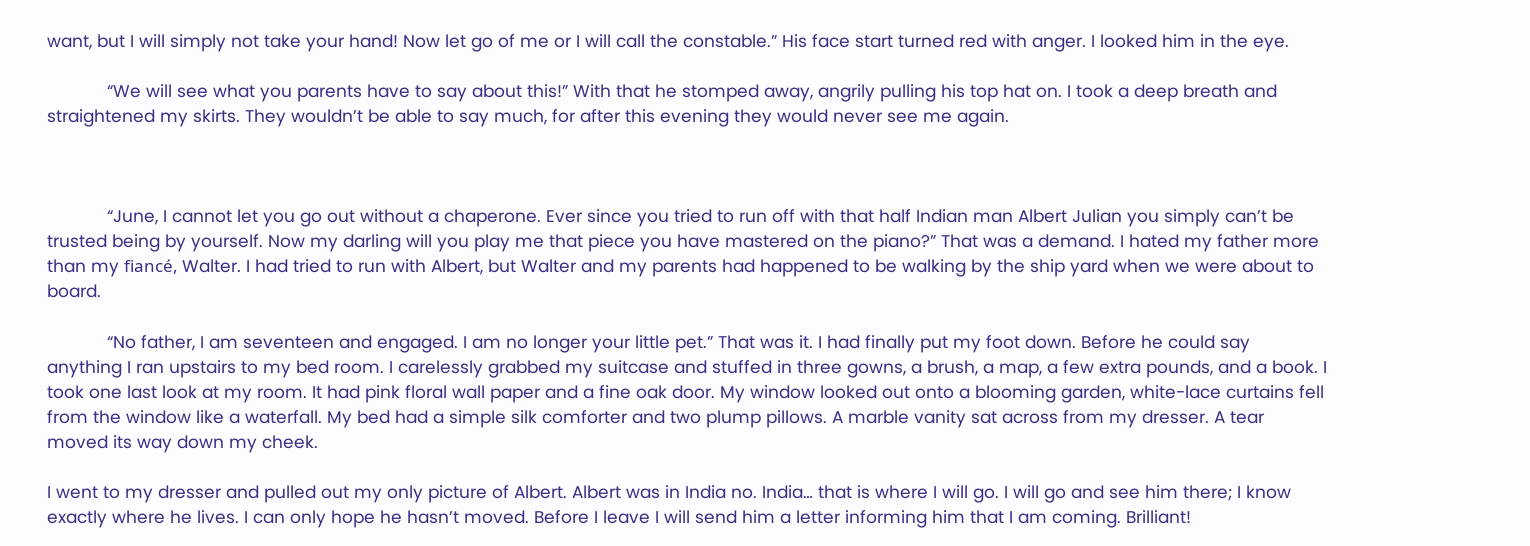want, but I will simply not take your hand! Now let go of me or I will call the constable.” His face start turned red with anger. I looked him in the eye.

            “We will see what you parents have to say about this!” With that he stomped away, angrily pulling his top hat on. I took a deep breath and straightened my skirts. They wouldn’t be able to say much, for after this evening they would never see me again.



            “June, I cannot let you go out without a chaperone. Ever since you tried to run off with that half Indian man Albert Julian you simply can’t be trusted being by yourself. Now my darling will you play me that piece you have mastered on the piano?” That was a demand. I hated my father more than my fiancé, Walter. I had tried to run with Albert, but Walter and my parents had happened to be walking by the ship yard when we were about to board.

            “No father, I am seventeen and engaged. I am no longer your little pet.” That was it. I had finally put my foot down. Before he could say anything I ran upstairs to my bed room. I carelessly grabbed my suitcase and stuffed in three gowns, a brush, a map, a few extra pounds, and a book. I took one last look at my room. It had pink floral wall paper and a fine oak door. My window looked out onto a blooming garden, white-lace curtains fell from the window like a waterfall. My bed had a simple silk comforter and two plump pillows. A marble vanity sat across from my dresser. A tear moved its way down my cheek.

I went to my dresser and pulled out my only picture of Albert. Albert was in India no. India… that is where I will go. I will go and see him there; I know exactly where he lives. I can only hope he hasn’t moved. Before I leave I will send him a letter informing him that I am coming. Brilliant!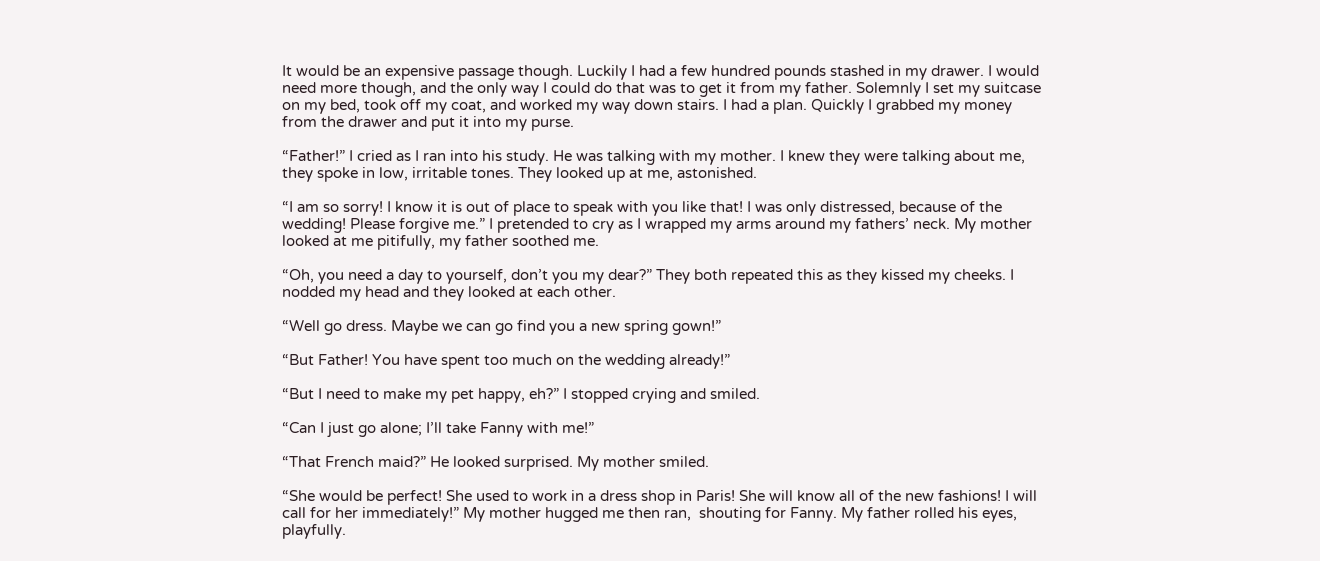It would be an expensive passage though. Luckily I had a few hundred pounds stashed in my drawer. I would need more though, and the only way I could do that was to get it from my father. Solemnly I set my suitcase on my bed, took off my coat, and worked my way down stairs. I had a plan. Quickly I grabbed my money from the drawer and put it into my purse.

“Father!” I cried as I ran into his study. He was talking with my mother. I knew they were talking about me, they spoke in low, irritable tones. They looked up at me, astonished.

“I am so sorry! I know it is out of place to speak with you like that! I was only distressed, because of the wedding! Please forgive me.” I pretended to cry as I wrapped my arms around my fathers’ neck. My mother looked at me pitifully, my father soothed me.

“Oh, you need a day to yourself, don’t you my dear?” They both repeated this as they kissed my cheeks. I nodded my head and they looked at each other.

“Well go dress. Maybe we can go find you a new spring gown!”

“But Father! You have spent too much on the wedding already!”

“But I need to make my pet happy, eh?” I stopped crying and smiled.

“Can I just go alone; I’ll take Fanny with me!”

“That French maid?” He looked surprised. My mother smiled.

“She would be perfect! She used to work in a dress shop in Paris! She will know all of the new fashions! I will call for her immediately!” My mother hugged me then ran,  shouting for Fanny. My father rolled his eyes, playfully.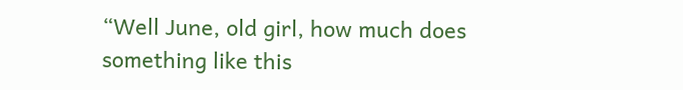“Well June, old girl, how much does something like this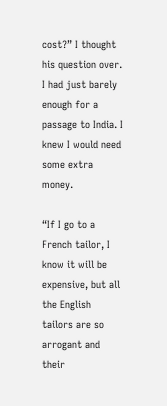cost?” I thought his question over. I had just barely enough for a passage to India. I knew I would need some extra money.

“If I go to a French tailor, I know it will be expensive, but all the English tailors are so arrogant and their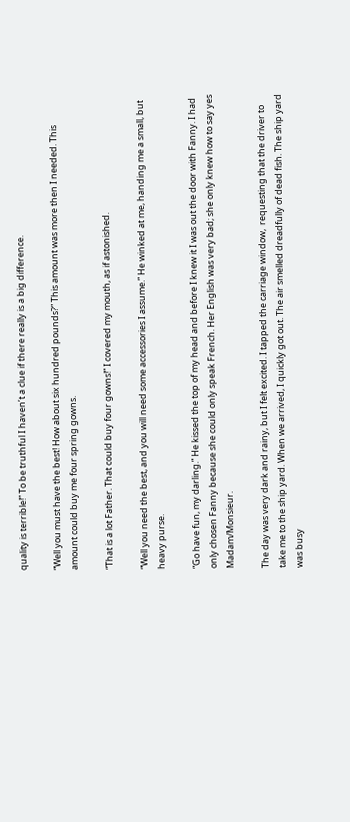quality is terrible!” To be truthful I haven’t a clue if there really is a big difference.

“Well you must have the best! How about six hundred pounds?” This amount was more then I needed. This amount could buy me four spring gowns.

“That is a lot Father. That could buy four gowns!” I covered my mouth, as if astonished.

“Well you need the best, and you will need some accessories I assume.” He winked at me, handing me a small, but heavy purse.

“Go have fun, my darling.” He kissed the top of my head and before I knew it I was out the door with Fanny. I had only chosen Fanny because she could only speak French. Her English was very bad; she only knew how to say yes Madam/Monsieur.

The day was very dark and rainy, but I felt excited. I tapped the carriage window,  requesting that the driver to take me to the ship yard. When we arrived, I quickly got out. The air smelled dreadfully of dead fish. The ship yard was busy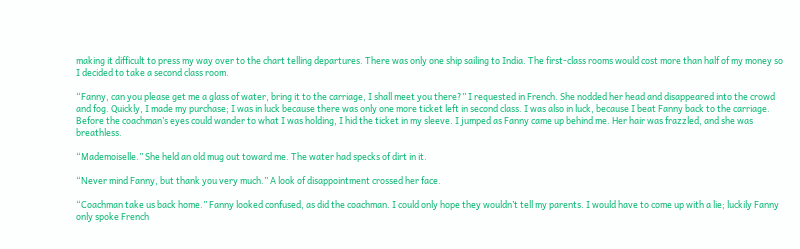making it difficult to press my way over to the chart telling departures. There was only one ship sailing to India. The first-class rooms would cost more than half of my money so I decided to take a second class room.

“Fanny, can you please get me a glass of water, bring it to the carriage, I shall meet you there?” I requested in French. She nodded her head and disappeared into the crowd and fog. Quickly, I made my purchase; I was in luck because there was only one more ticket left in second class. I was also in luck, because I beat Fanny back to the carriage. Before the coachman’s eyes could wander to what I was holding, I hid the ticket in my sleeve. I jumped as Fanny came up behind me. Her hair was frazzled, and she was breathless.

“Mademoiselle.” She held an old mug out toward me. The water had specks of dirt in it.

“Never mind Fanny, but thank you very much.” A look of disappointment crossed her face.

“Coachman take us back home.” Fanny looked confused, as did the coachman. I could only hope they wouldn’t tell my parents. I would have to come up with a lie; luckily Fanny only spoke French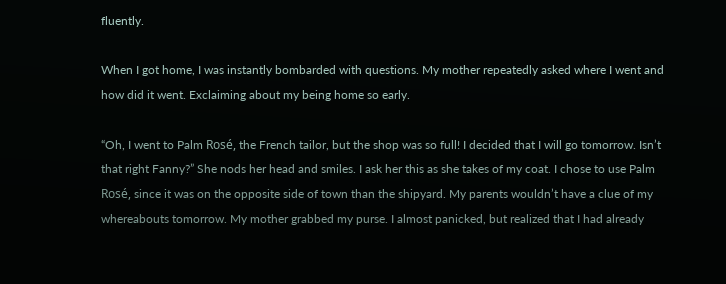fluently.

When I got home, I was instantly bombarded with questions. My mother repeatedly asked where I went and how did it went. Exclaiming about my being home so early.

“Oh, I went to Palm Rosé, the French tailor, but the shop was so full! I decided that I will go tomorrow. Isn’t that right Fanny?” She nods her head and smiles. I ask her this as she takes of my coat. I chose to use Palm Rosé, since it was on the opposite side of town than the shipyard. My parents wouldn’t have a clue of my whereabouts tomorrow. My mother grabbed my purse. I almost panicked, but realized that I had already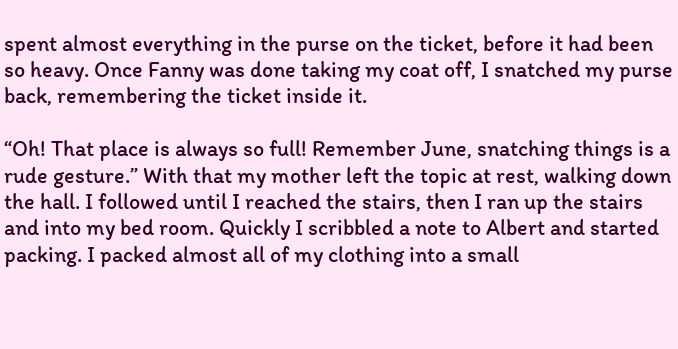spent almost everything in the purse on the ticket, before it had been so heavy. Once Fanny was done taking my coat off, I snatched my purse back, remembering the ticket inside it.

“Oh! That place is always so full! Remember June, snatching things is a rude gesture.” With that my mother left the topic at rest, walking down the hall. I followed until I reached the stairs, then I ran up the stairs and into my bed room. Quickly I scribbled a note to Albert and started packing. I packed almost all of my clothing into a small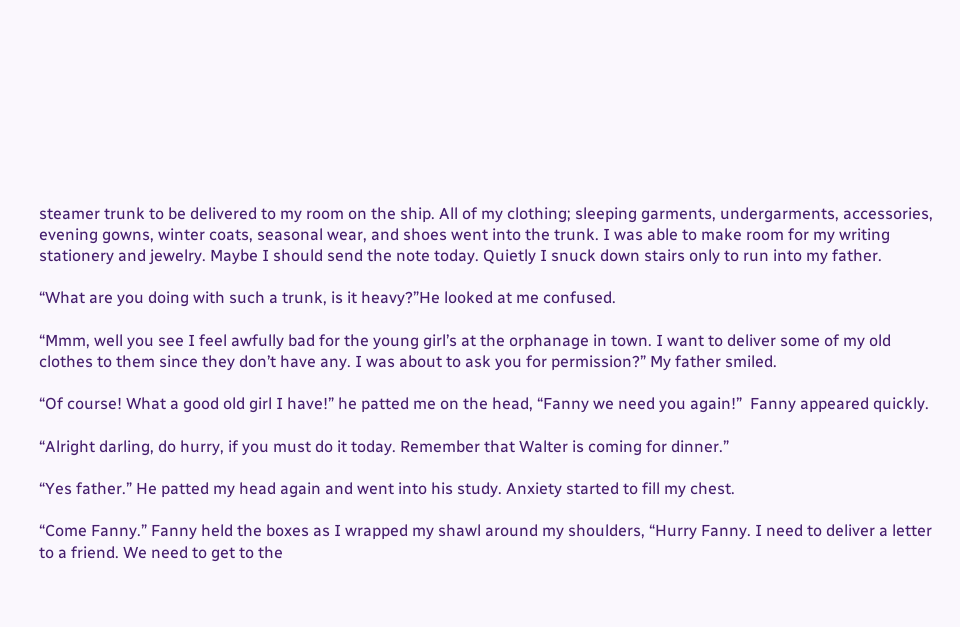steamer trunk to be delivered to my room on the ship. All of my clothing; sleeping garments, undergarments, accessories, evening gowns, winter coats, seasonal wear, and shoes went into the trunk. I was able to make room for my writing stationery and jewelry. Maybe I should send the note today. Quietly I snuck down stairs only to run into my father.

“What are you doing with such a trunk, is it heavy?”He looked at me confused.

“Mmm, well you see I feel awfully bad for the young girl’s at the orphanage in town. I want to deliver some of my old clothes to them since they don’t have any. I was about to ask you for permission?” My father smiled.

“Of course! What a good old girl I have!” he patted me on the head, “Fanny we need you again!”  Fanny appeared quickly.

“Alright darling, do hurry, if you must do it today. Remember that Walter is coming for dinner.”

“Yes father.” He patted my head again and went into his study. Anxiety started to fill my chest.

“Come Fanny.” Fanny held the boxes as I wrapped my shawl around my shoulders, “Hurry Fanny. I need to deliver a letter to a friend. We need to get to the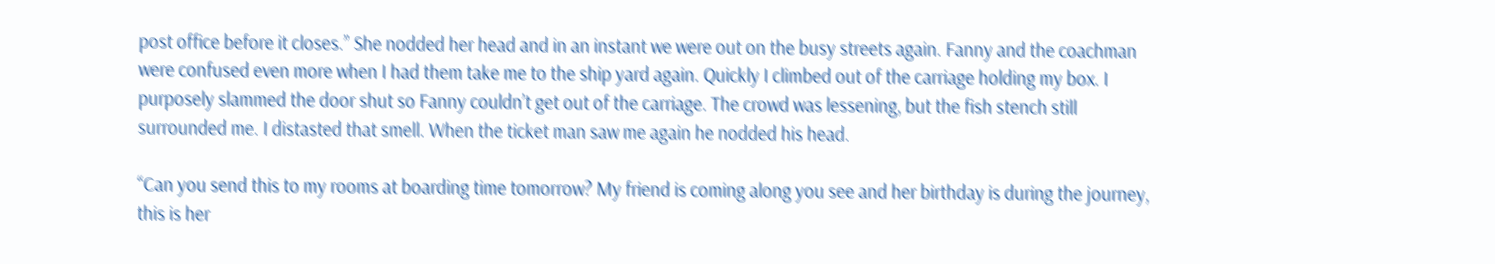post office before it closes.” She nodded her head and in an instant we were out on the busy streets again. Fanny and the coachman were confused even more when I had them take me to the ship yard again. Quickly I climbed out of the carriage holding my box. I purposely slammed the door shut so Fanny couldn’t get out of the carriage. The crowd was lessening, but the fish stench still surrounded me. I distasted that smell. When the ticket man saw me again he nodded his head.

“Can you send this to my rooms at boarding time tomorrow? My friend is coming along you see and her birthday is during the journey, this is her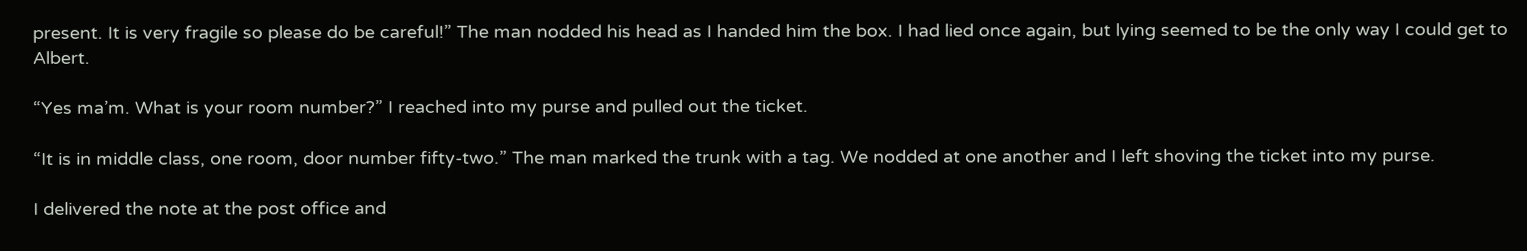present. It is very fragile so please do be careful!” The man nodded his head as I handed him the box. I had lied once again, but lying seemed to be the only way I could get to Albert.

“Yes ma’m. What is your room number?” I reached into my purse and pulled out the ticket.

“It is in middle class, one room, door number fifty-two.” The man marked the trunk with a tag. We nodded at one another and I left shoving the ticket into my purse.

I delivered the note at the post office and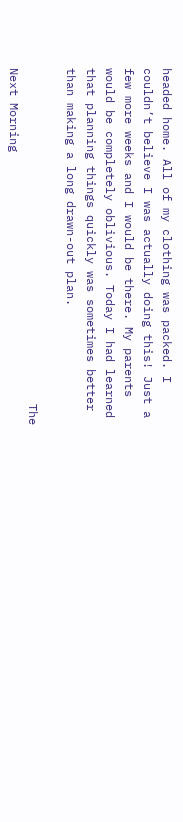headed home. All of my clothing was packed. I couldn’t believe I was actually doing this! Just a few more weeks and I would be there. My parents would be completely oblivious. Today I had learned that planning things quickly was sometimes better than making a long drawn-out plan.

                                                The Next Morning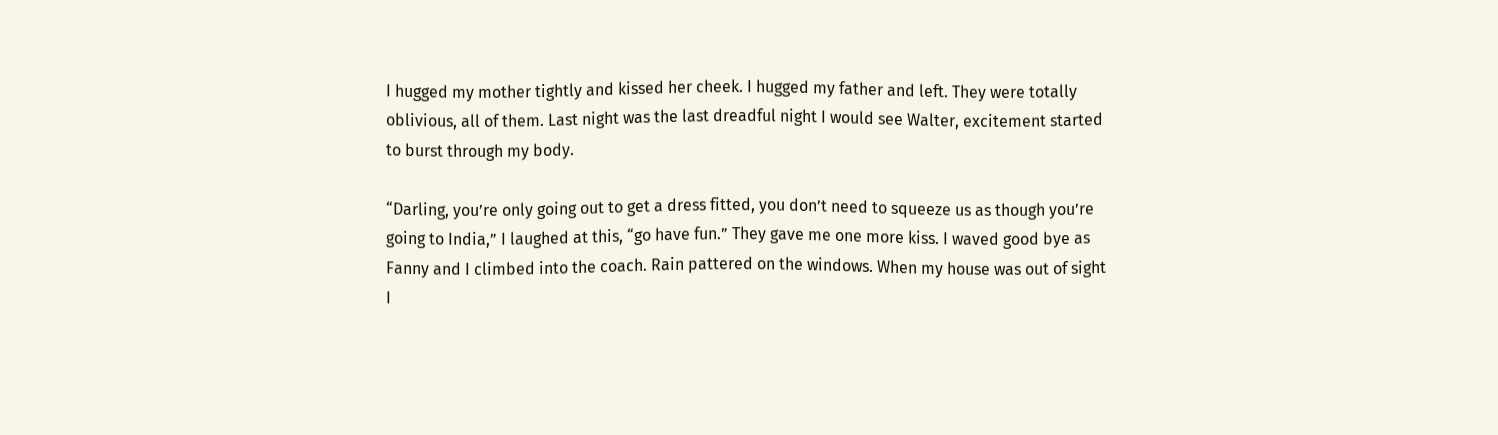I hugged my mother tightly and kissed her cheek. I hugged my father and left. They were totally oblivious, all of them. Last night was the last dreadful night I would see Walter, excitement started to burst through my body.

“Darling, you’re only going out to get a dress fitted, you don’t need to squeeze us as though you’re going to India,” I laughed at this, “go have fun.” They gave me one more kiss. I waved good bye as Fanny and I climbed into the coach. Rain pattered on the windows. When my house was out of sight I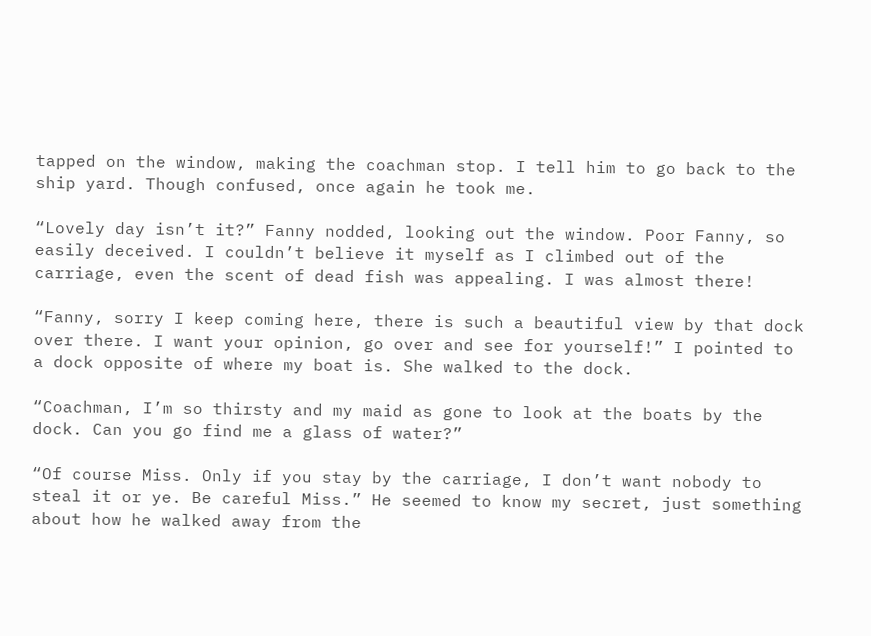tapped on the window, making the coachman stop. I tell him to go back to the ship yard. Though confused, once again he took me.

“Lovely day isn’t it?” Fanny nodded, looking out the window. Poor Fanny, so easily deceived. I couldn’t believe it myself as I climbed out of the carriage, even the scent of dead fish was appealing. I was almost there!

“Fanny, sorry I keep coming here, there is such a beautiful view by that dock over there. I want your opinion, go over and see for yourself!” I pointed to a dock opposite of where my boat is. She walked to the dock.

“Coachman, I’m so thirsty and my maid as gone to look at the boats by the dock. Can you go find me a glass of water?”

“Of course Miss. Only if you stay by the carriage, I don’t want nobody to steal it or ye. Be careful Miss.” He seemed to know my secret, just something about how he walked away from the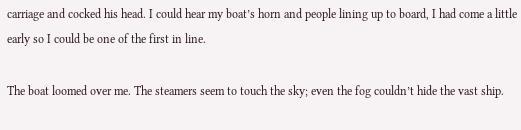carriage and cocked his head. I could hear my boat’s horn and people lining up to board, I had come a little early so I could be one of the first in line.

The boat loomed over me. The steamers seem to touch the sky; even the fog couldn’t hide the vast ship.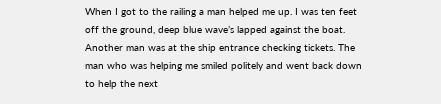When I got to the railing a man helped me up. I was ten feet off the ground, deep blue wave’s lapped against the boat. Another man was at the ship entrance checking tickets. The man who was helping me smiled politely and went back down to help the next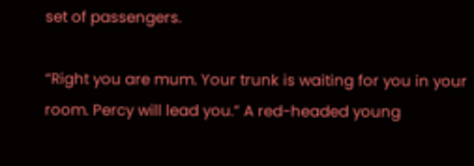set of passengers.

“Right you are mum. Your trunk is waiting for you in your room. Percy will lead you.” A red-headed young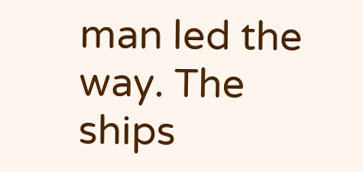man led the way. The ships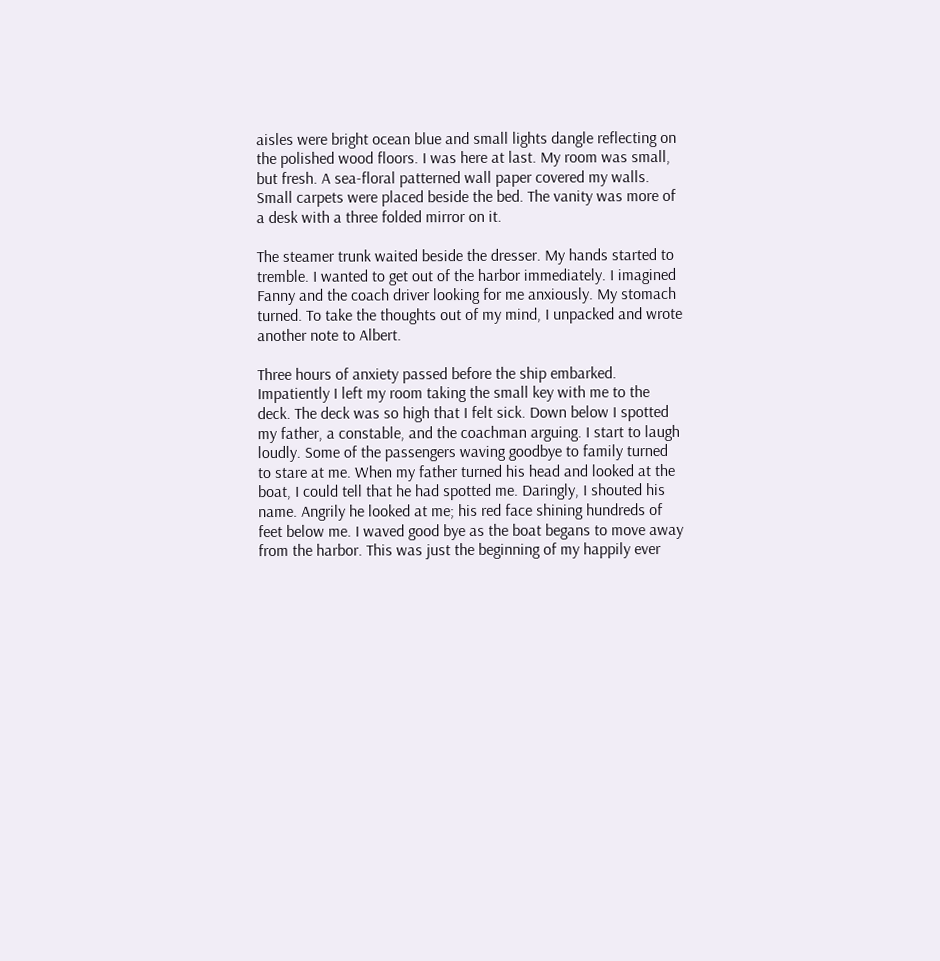aisles were bright ocean blue and small lights dangle reflecting on the polished wood floors. I was here at last. My room was small, but fresh. A sea-floral patterned wall paper covered my walls. Small carpets were placed beside the bed. The vanity was more of a desk with a three folded mirror on it.

The steamer trunk waited beside the dresser. My hands started to tremble. I wanted to get out of the harbor immediately. I imagined Fanny and the coach driver looking for me anxiously. My stomach turned. To take the thoughts out of my mind, I unpacked and wrote another note to Albert.

Three hours of anxiety passed before the ship embarked. Impatiently I left my room taking the small key with me to the deck. The deck was so high that I felt sick. Down below I spotted my father, a constable, and the coachman arguing. I start to laugh loudly. Some of the passengers waving goodbye to family turned to stare at me. When my father turned his head and looked at the boat, I could tell that he had spotted me. Daringly, I shouted his name. Angrily he looked at me; his red face shining hundreds of feet below me. I waved good bye as the boat begans to move away from the harbor. This was just the beginning of my happily ever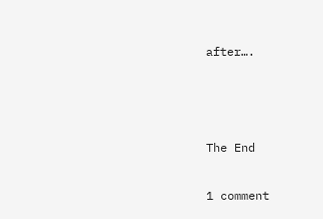after….



The End

1 comment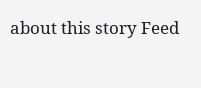about this story Feed